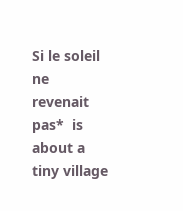Si le soleil ne revenait pas*  is about a tiny village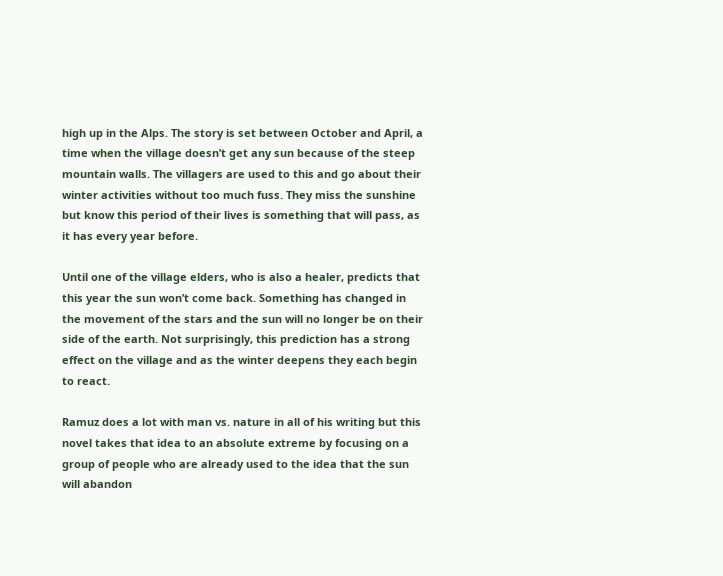high up in the Alps. The story is set between October and April, a time when the village doesn’t get any sun because of the steep mountain walls. The villagers are used to this and go about their winter activities without too much fuss. They miss the sunshine but know this period of their lives is something that will pass, as it has every year before.

Until one of the village elders, who is also a healer, predicts that this year the sun won’t come back. Something has changed in the movement of the stars and the sun will no longer be on their side of the earth. Not surprisingly, this prediction has a strong effect on the village and as the winter deepens they each begin to react.

Ramuz does a lot with man vs. nature in all of his writing but this novel takes that idea to an absolute extreme by focusing on a group of people who are already used to the idea that the sun will abandon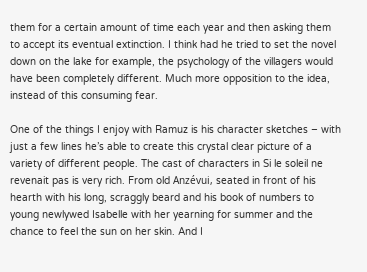them for a certain amount of time each year and then asking them to accept its eventual extinction. I think had he tried to set the novel down on the lake for example, the psychology of the villagers would have been completely different. Much more opposition to the idea, instead of this consuming fear.

One of the things I enjoy with Ramuz is his character sketches – with just a few lines he’s able to create this crystal clear picture of a variety of different people. The cast of characters in Si le soleil ne revenait pas is very rich. From old Anzévui, seated in front of his hearth with his long, scraggly beard and his book of numbers to young newlywed Isabelle with her yearning for summer and the chance to feel the sun on her skin. And I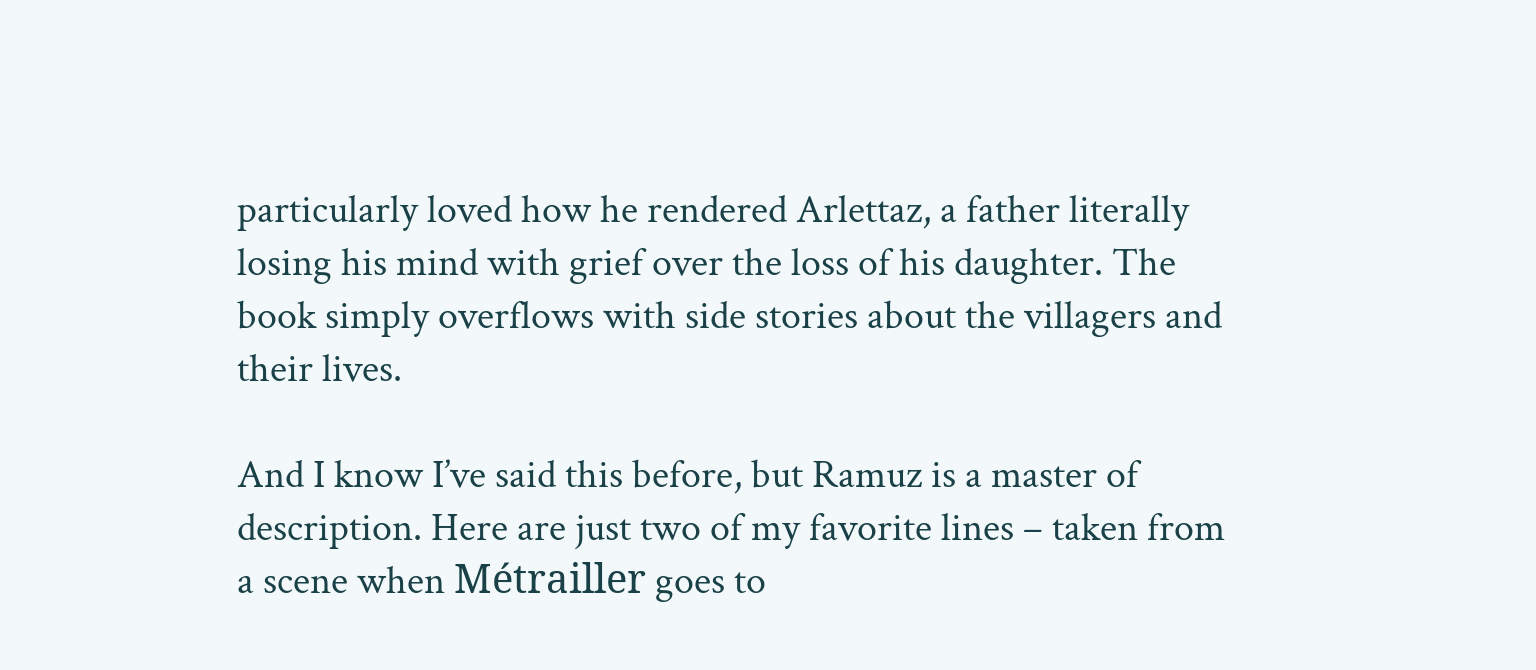particularly loved how he rendered Arlettaz, a father literally losing his mind with grief over the loss of his daughter. The book simply overflows with side stories about the villagers and their lives.

And I know I’ve said this before, but Ramuz is a master of description. Here are just two of my favorite lines – taken from a scene when Métrailler goes to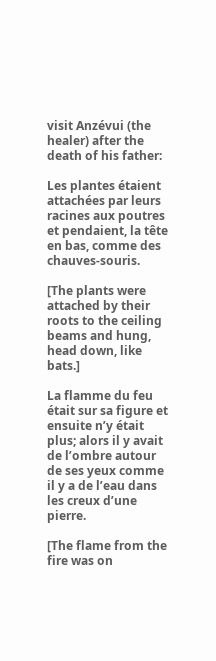visit Anzévui (the healer) after the death of his father:

Les plantes étaient attachées par leurs racines aux poutres et pendaient, la tête en bas, comme des chauves-souris.

[The plants were attached by their roots to the ceiling beams and hung, head down, like bats.]

La flamme du feu était sur sa figure et ensuite n’y était plus; alors il y avait de l’ombre autour de ses yeux comme il y a de l’eau dans les creux d’une pierre.

[The flame from the fire was on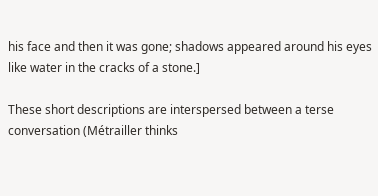his face and then it was gone; shadows appeared around his eyes like water in the cracks of a stone.]

These short descriptions are interspersed between a terse conversation (Métrailler thinks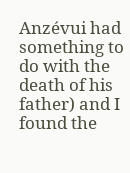Anzévui had something to do with the death of his father) and I found the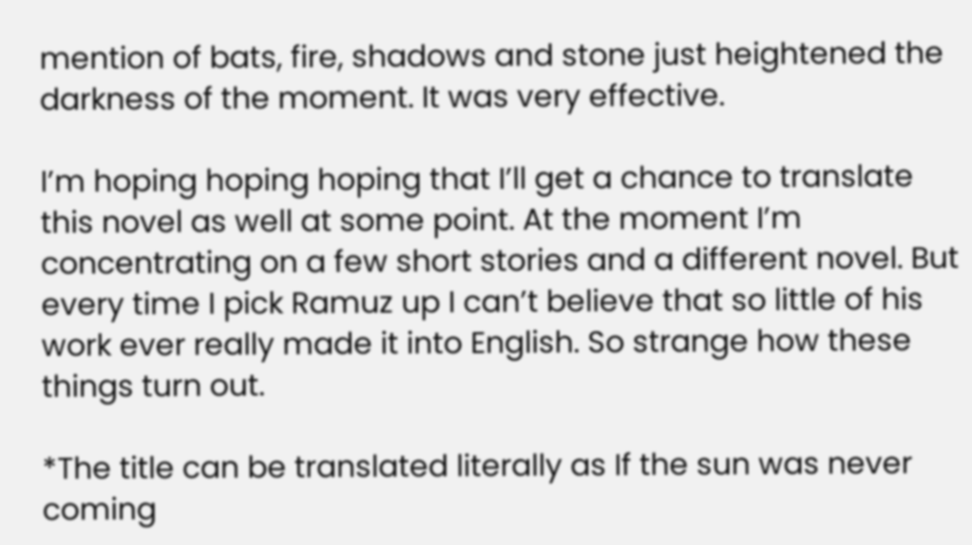mention of bats, fire, shadows and stone just heightened the darkness of the moment. It was very effective.

I’m hoping hoping hoping that I’ll get a chance to translate this novel as well at some point. At the moment I’m concentrating on a few short stories and a different novel. But every time I pick Ramuz up I can’t believe that so little of his work ever really made it into English. So strange how these things turn out.

*The title can be translated literally as If the sun was never coming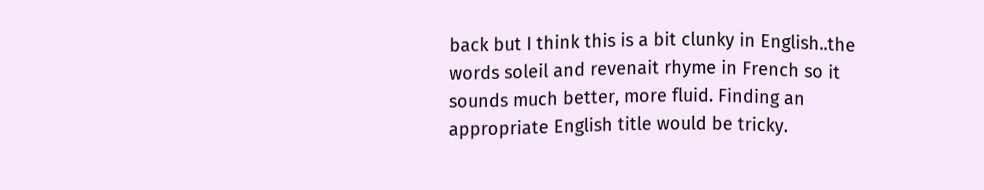back but I think this is a bit clunky in English..the words soleil and revenait rhyme in French so it sounds much better, more fluid. Finding an appropriate English title would be tricky.